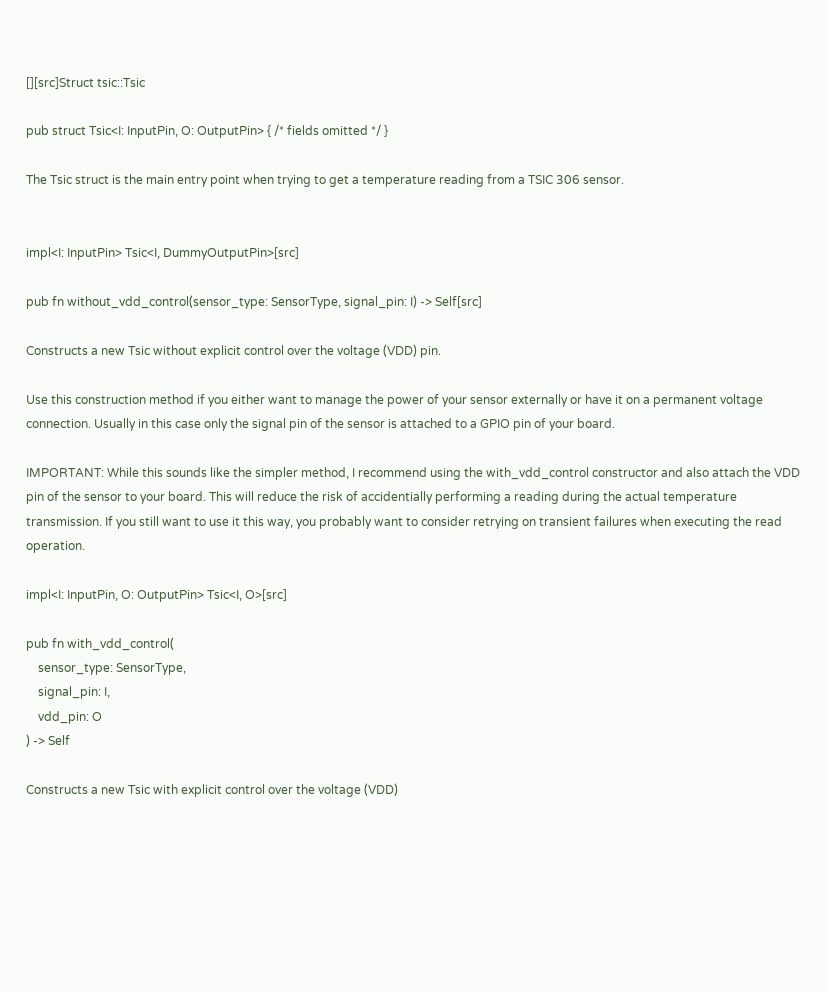[][src]Struct tsic::Tsic

pub struct Tsic<I: InputPin, O: OutputPin> { /* fields omitted */ }

The Tsic struct is the main entry point when trying to get a temperature reading from a TSIC 306 sensor.


impl<I: InputPin> Tsic<I, DummyOutputPin>[src]

pub fn without_vdd_control(sensor_type: SensorType, signal_pin: I) -> Self[src]

Constructs a new Tsic without explicit control over the voltage (VDD) pin.

Use this construction method if you either want to manage the power of your sensor externally or have it on a permanent voltage connection. Usually in this case only the signal pin of the sensor is attached to a GPIO pin of your board.

IMPORTANT: While this sounds like the simpler method, I recommend using the with_vdd_control constructor and also attach the VDD pin of the sensor to your board. This will reduce the risk of accidentially performing a reading during the actual temperature transmission. If you still want to use it this way, you probably want to consider retrying on transient failures when executing the read operation.

impl<I: InputPin, O: OutputPin> Tsic<I, O>[src]

pub fn with_vdd_control(
    sensor_type: SensorType,
    signal_pin: I,
    vdd_pin: O
) -> Self

Constructs a new Tsic with explicit control over the voltage (VDD)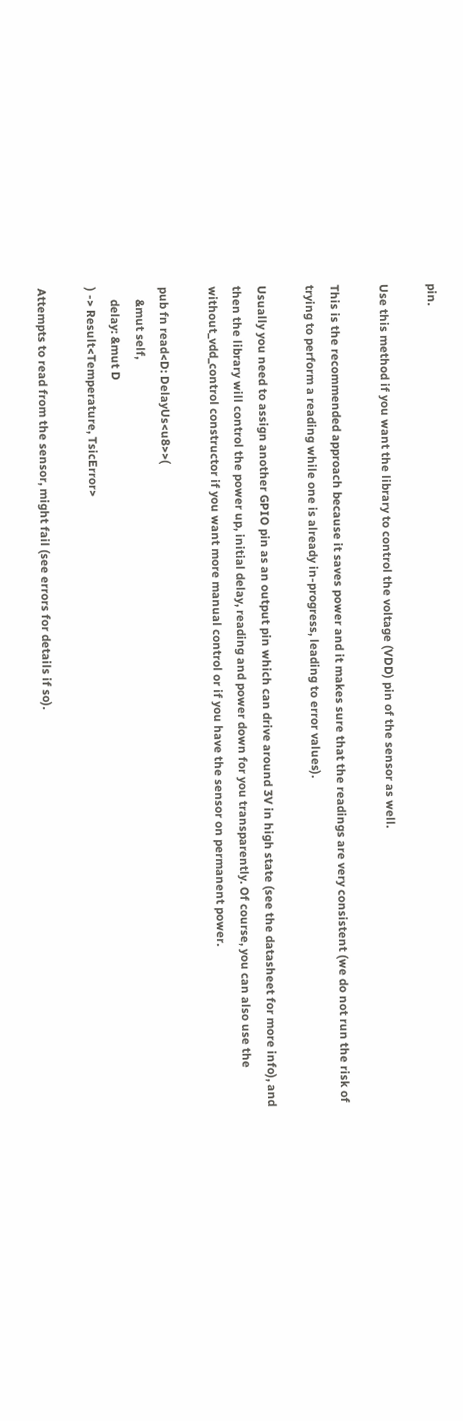pin.

Use this method if you want the library to control the voltage (VDD) pin of the sensor as well.

This is the recommended approach because it saves power and it makes sure that the readings are very consistent (we do not run the risk of trying to perform a reading while one is already in-progress, leading to error values).

Usually you need to assign another GPIO pin as an output pin which can drive around 3V in high state (see the datasheet for more info), and then the library will control the power up, initial delay, reading and power down for you transparently. Of course, you can also use the without_vdd_control constructor if you want more manual control or if you have the sensor on permanent power.

pub fn read<D: DelayUs<u8>>(
    &mut self,
    delay: &mut D
) -> Result<Temperature, TsicError>

Attempts to read from the sensor, might fail (see errors for details if so).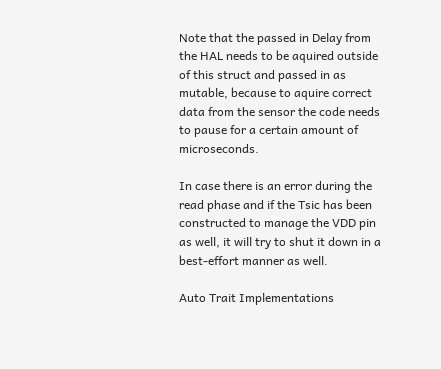Note that the passed in Delay from the HAL needs to be aquired outside of this struct and passed in as mutable, because to aquire correct data from the sensor the code needs to pause for a certain amount of microseconds.

In case there is an error during the read phase and if the Tsic has been constructed to manage the VDD pin as well, it will try to shut it down in a best-effort manner as well.

Auto Trait Implementations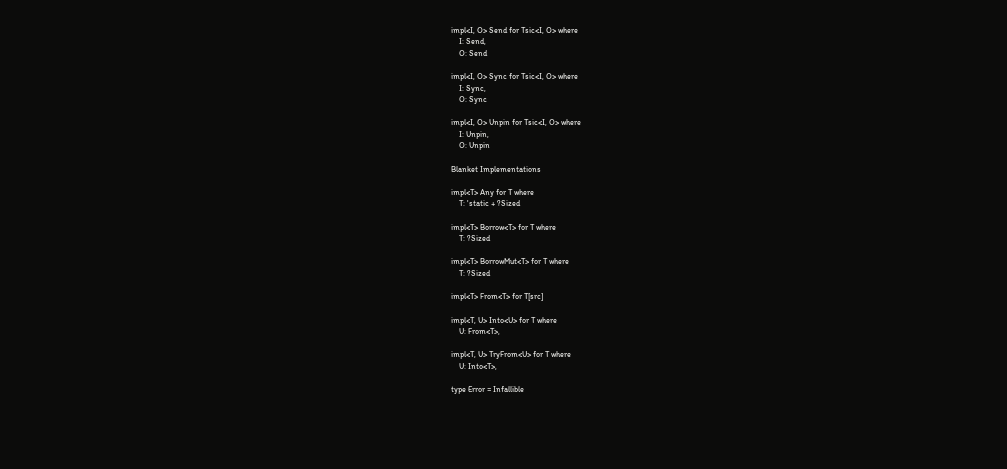impl<I, O> Send for Tsic<I, O> where
    I: Send,
    O: Send

impl<I, O> Sync for Tsic<I, O> where
    I: Sync,
    O: Sync

impl<I, O> Unpin for Tsic<I, O> where
    I: Unpin,
    O: Unpin

Blanket Implementations

impl<T> Any for T where
    T: 'static + ?Sized

impl<T> Borrow<T> for T where
    T: ?Sized

impl<T> BorrowMut<T> for T where
    T: ?Sized

impl<T> From<T> for T[src]

impl<T, U> Into<U> for T where
    U: From<T>,

impl<T, U> TryFrom<U> for T where
    U: Into<T>,

type Error = Infallible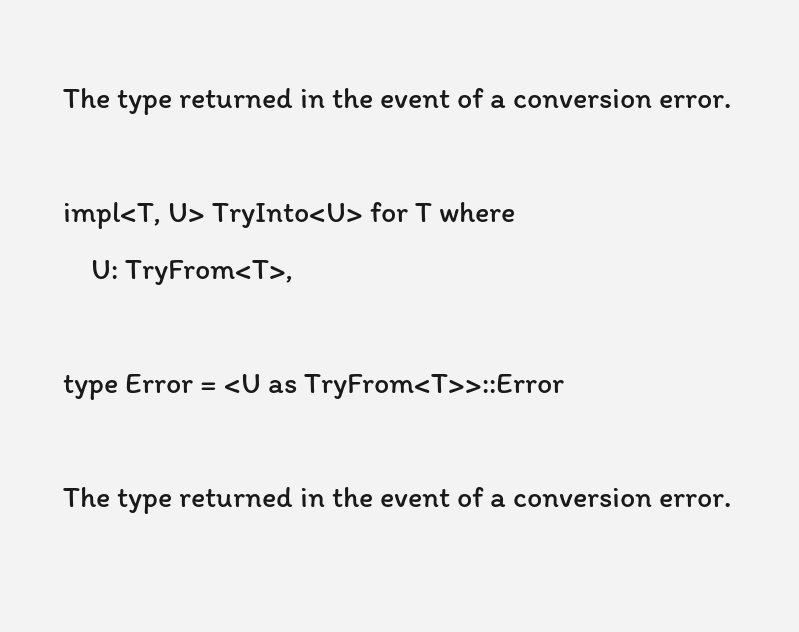The type returned in the event of a conversion error.

impl<T, U> TryInto<U> for T where
    U: TryFrom<T>,

type Error = <U as TryFrom<T>>::Error

The type returned in the event of a conversion error.